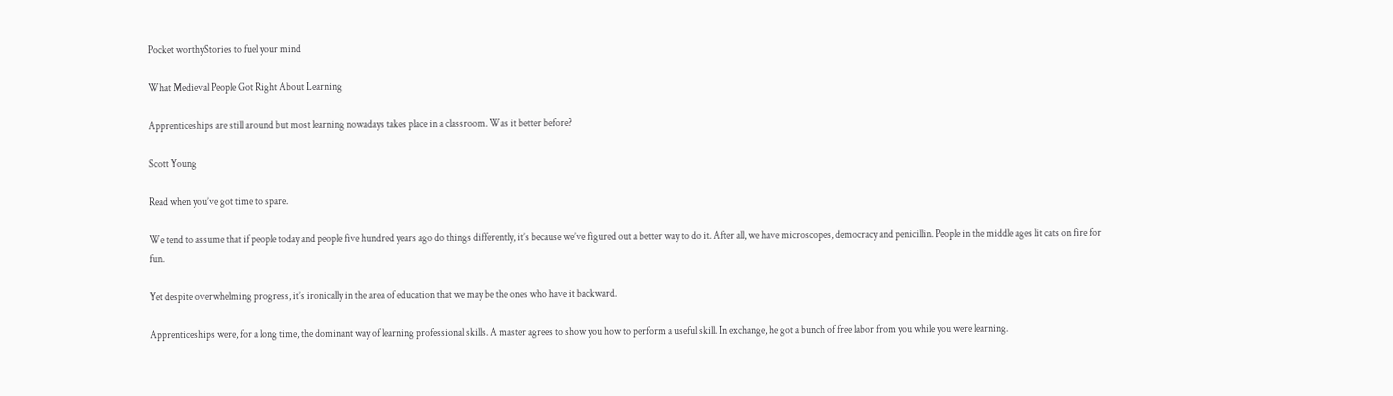Pocket worthyStories to fuel your mind

What Medieval People Got Right About Learning

Apprenticeships are still around but most learning nowadays takes place in a classroom. Was it better before?

Scott Young

Read when you’ve got time to spare.

We tend to assume that if people today and people five hundred years ago do things differently, it’s because we’ve figured out a better way to do it. After all, we have microscopes, democracy and penicillin. People in the middle ages lit cats on fire for fun.

Yet despite overwhelming progress, it’s ironically in the area of education that we may be the ones who have it backward.

Apprenticeships were, for a long time, the dominant way of learning professional skills. A master agrees to show you how to perform a useful skill. In exchange, he got a bunch of free labor from you while you were learning.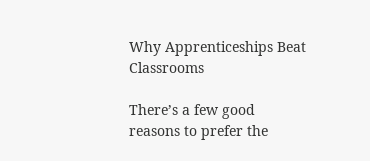Why Apprenticeships Beat Classrooms

There’s a few good reasons to prefer the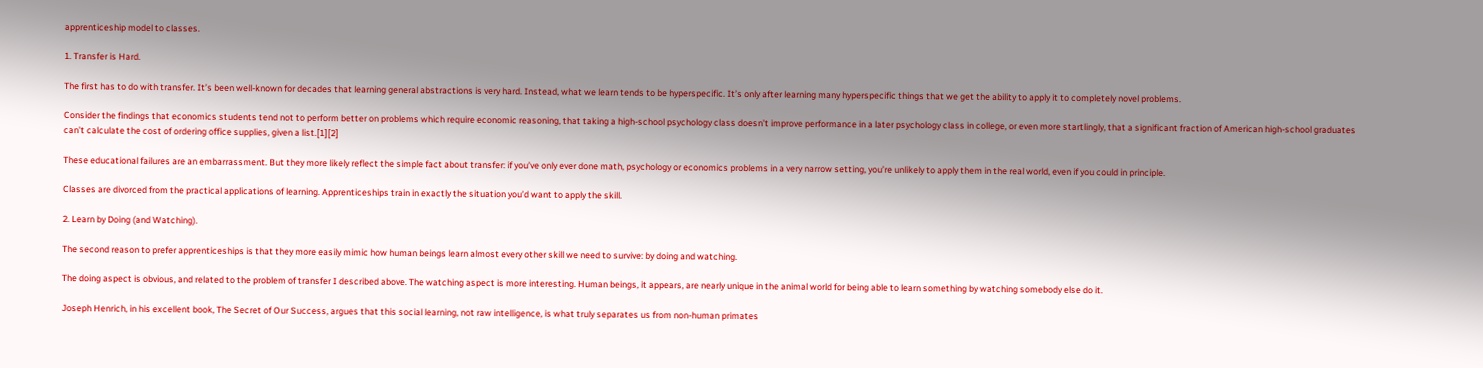apprenticeship model to classes.

1. Transfer is Hard.

The first has to do with transfer. It’s been well-known for decades that learning general abstractions is very hard. Instead, what we learn tends to be hyperspecific. It’s only after learning many hyperspecific things that we get the ability to apply it to completely novel problems.

Consider the findings that economics students tend not to perform better on problems which require economic reasoning, that taking a high-school psychology class doesn’t improve performance in a later psychology class in college, or even more startlingly, that a significant fraction of American high-school graduates can’t calculate the cost of ordering office supplies, given a list.[1][2]

These educational failures are an embarrassment. But they more likely reflect the simple fact about transfer: if you’ve only ever done math, psychology or economics problems in a very narrow setting, you’re unlikely to apply them in the real world, even if you could in principle.

Classes are divorced from the practical applications of learning. Apprenticeships train in exactly the situation you’d want to apply the skill.

2. Learn by Doing (and Watching).

The second reason to prefer apprenticeships is that they more easily mimic how human beings learn almost every other skill we need to survive: by doing and watching.

The doing aspect is obvious, and related to the problem of transfer I described above. The watching aspect is more interesting. Human beings, it appears, are nearly unique in the animal world for being able to learn something by watching somebody else do it.

Joseph Henrich, in his excellent book, The Secret of Our Success, argues that this social learning, not raw intelligence, is what truly separates us from non-human primates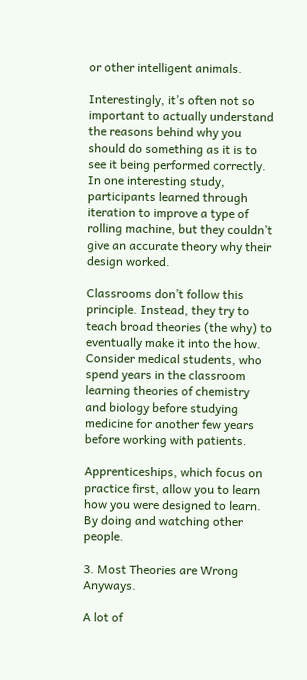or other intelligent animals.

Interestingly, it’s often not so important to actually understand the reasons behind why you should do something as it is to see it being performed correctly. In one interesting study, participants learned through iteration to improve a type of rolling machine, but they couldn’t give an accurate theory why their design worked.

Classrooms don’t follow this principle. Instead, they try to teach broad theories (the why) to eventually make it into the how. Consider medical students, who spend years in the classroom learning theories of chemistry and biology before studying medicine for another few years before working with patients.

Apprenticeships, which focus on practice first, allow you to learn how you were designed to learn. By doing and watching other people.

3. Most Theories are Wrong Anyways.

A lot of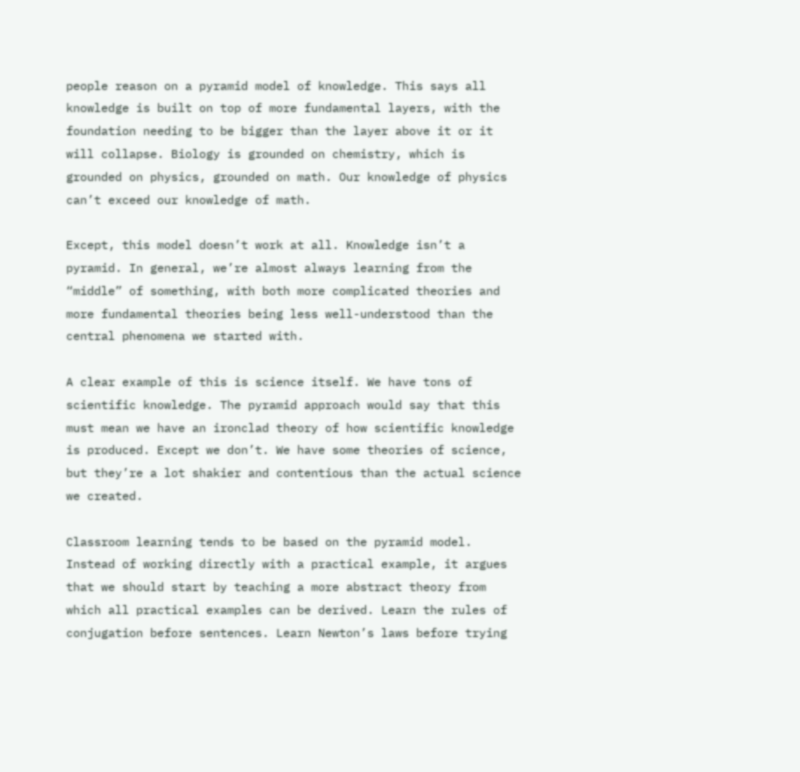people reason on a pyramid model of knowledge. This says all knowledge is built on top of more fundamental layers, with the foundation needing to be bigger than the layer above it or it will collapse. Biology is grounded on chemistry, which is grounded on physics, grounded on math. Our knowledge of physics can’t exceed our knowledge of math.

Except, this model doesn’t work at all. Knowledge isn’t a pyramid. In general, we’re almost always learning from the “middle” of something, with both more complicated theories and more fundamental theories being less well-understood than the central phenomena we started with.

A clear example of this is science itself. We have tons of scientific knowledge. The pyramid approach would say that this must mean we have an ironclad theory of how scientific knowledge is produced. Except we don’t. We have some theories of science, but they’re a lot shakier and contentious than the actual science we created.

Classroom learning tends to be based on the pyramid model. Instead of working directly with a practical example, it argues that we should start by teaching a more abstract theory from which all practical examples can be derived. Learn the rules of conjugation before sentences. Learn Newton’s laws before trying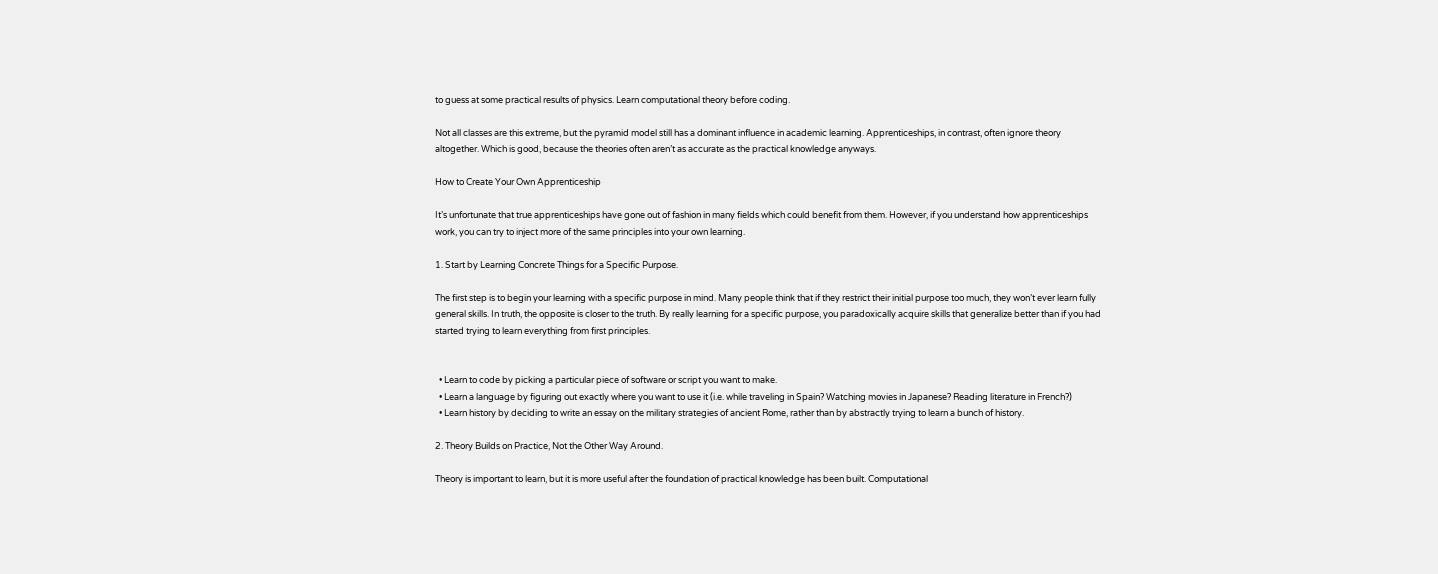to guess at some practical results of physics. Learn computational theory before coding.

Not all classes are this extreme, but the pyramid model still has a dominant influence in academic learning. Apprenticeships, in contrast, often ignore theory altogether. Which is good, because the theories often aren’t as accurate as the practical knowledge anyways.

How to Create Your Own Apprenticeship

It’s unfortunate that true apprenticeships have gone out of fashion in many fields which could benefit from them. However, if you understand how apprenticeships work, you can try to inject more of the same principles into your own learning.

1. Start by Learning Concrete Things for a Specific Purpose.

The first step is to begin your learning with a specific purpose in mind. Many people think that if they restrict their initial purpose too much, they won’t ever learn fully general skills. In truth, the opposite is closer to the truth. By really learning for a specific purpose, you paradoxically acquire skills that generalize better than if you had started trying to learn everything from first principles.


  • Learn to code by picking a particular piece of software or script you want to make.
  • Learn a language by figuring out exactly where you want to use it (i.e. while traveling in Spain? Watching movies in Japanese? Reading literature in French?)
  • Learn history by deciding to write an essay on the military strategies of ancient Rome, rather than by abstractly trying to learn a bunch of history.

2. Theory Builds on Practice, Not the Other Way Around.

Theory is important to learn, but it is more useful after the foundation of practical knowledge has been built. Computational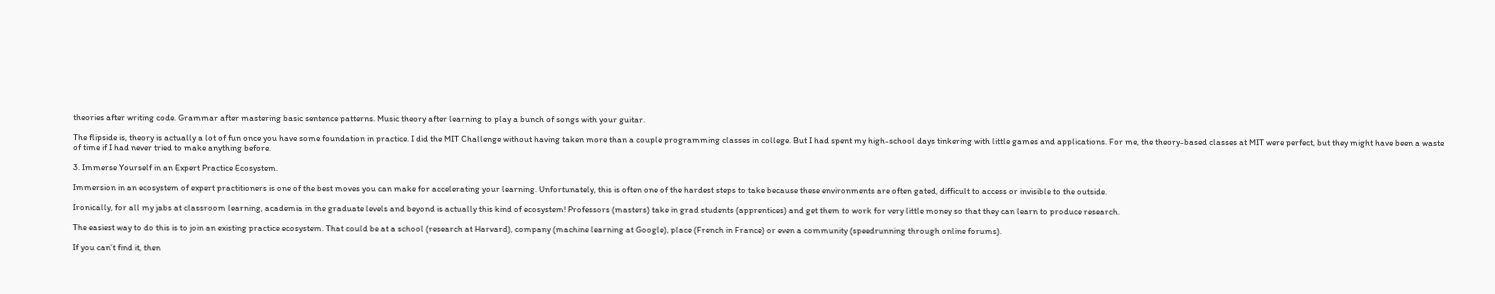theories after writing code. Grammar after mastering basic sentence patterns. Music theory after learning to play a bunch of songs with your guitar.

The flipside is, theory is actually a lot of fun once you have some foundation in practice. I did the MIT Challenge without having taken more than a couple programming classes in college. But I had spent my high-school days tinkering with little games and applications. For me, the theory-based classes at MIT were perfect, but they might have been a waste of time if I had never tried to make anything before.

3. Immerse Yourself in an Expert Practice Ecosystem.

Immersion in an ecosystem of expert practitioners is one of the best moves you can make for accelerating your learning. Unfortunately, this is often one of the hardest steps to take because these environments are often gated, difficult to access or invisible to the outside.

Ironically, for all my jabs at classroom learning, academia in the graduate levels and beyond is actually this kind of ecosystem! Professors (masters) take in grad students (apprentices) and get them to work for very little money so that they can learn to produce research.

The easiest way to do this is to join an existing practice ecosystem. That could be at a school (research at Harvard), company (machine learning at Google), place (French in France) or even a community (speedrunning through online forums).

If you can’t find it, then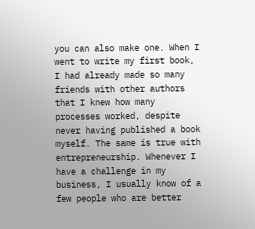you can also make one. When I went to write my first book, I had already made so many friends with other authors that I knew how many processes worked, despite never having published a book myself. The same is true with entrepreneurship. Whenever I have a challenge in my business, I usually know of a few people who are better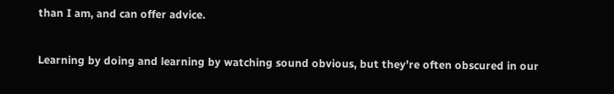than I am, and can offer advice.

Learning by doing and learning by watching sound obvious, but they’re often obscured in our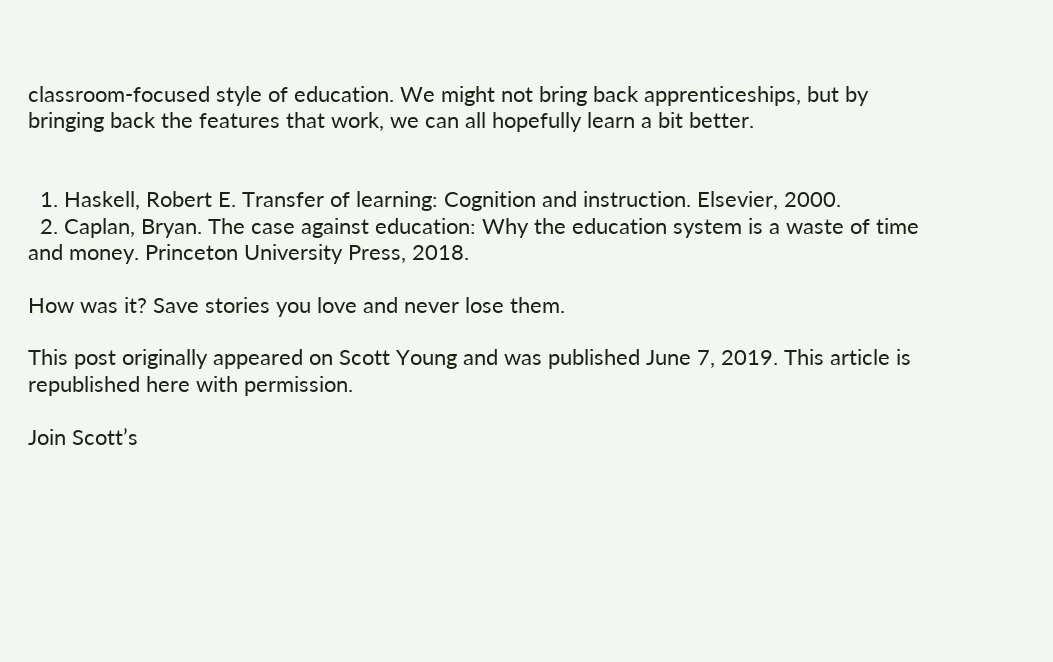classroom-focused style of education. We might not bring back apprenticeships, but by bringing back the features that work, we can all hopefully learn a bit better.


  1. Haskell, Robert E. Transfer of learning: Cognition and instruction. Elsevier, 2000.
  2. Caplan, Bryan. The case against education: Why the education system is a waste of time and money. Princeton University Press, 2018.

How was it? Save stories you love and never lose them.

This post originally appeared on Scott Young and was published June 7, 2019. This article is republished here with permission.

Join Scott’s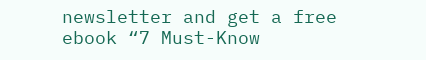newsletter and get a free ebook “7 Must-Know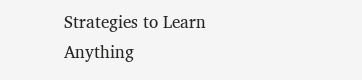Strategies to Learn Anything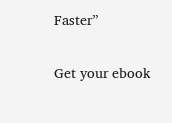Faster”

Get your ebook